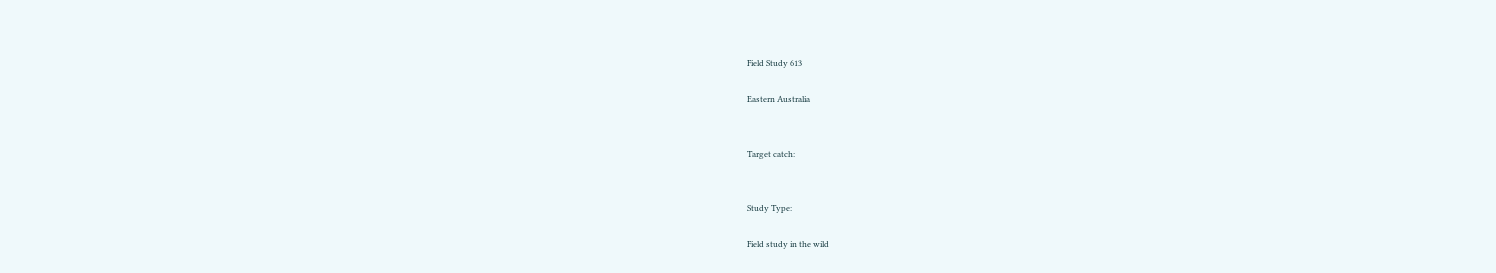Field Study 613

Eastern Australia


Target catch:


Study Type:

Field study in the wild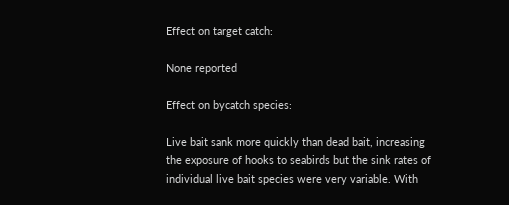Effect on target catch:

None reported

Effect on bycatch species:

Live bait sank more quickly than dead bait, increasing the exposure of hooks to seabirds but the sink rates of individual live bait species were very variable. With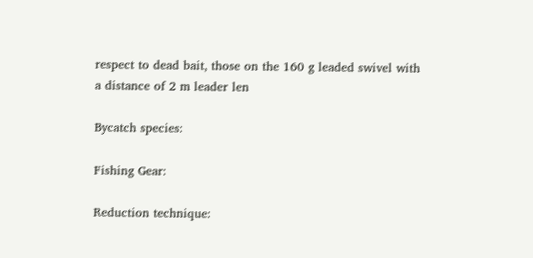respect to dead bait, those on the 160 g leaded swivel with a distance of 2 m leader len

Bycatch species:

Fishing Gear:

Reduction technique: